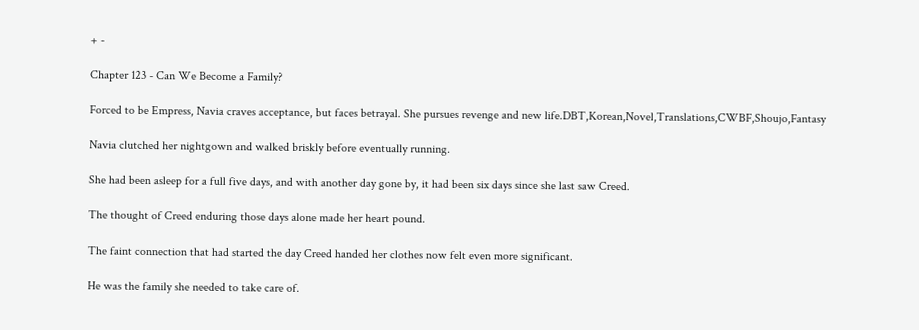+ -

Chapter 123 - Can We Become a Family?

Forced to be Empress, Navia craves acceptance, but faces betrayal. She pursues revenge and new life.DBT,Korean,Novel,Translations,CWBF,Shoujo,Fantasy

Navia clutched her nightgown and walked briskly before eventually running.

She had been asleep for a full five days, and with another day gone by, it had been six days since she last saw Creed.

The thought of Creed enduring those days alone made her heart pound.

The faint connection that had started the day Creed handed her clothes now felt even more significant.

He was the family she needed to take care of.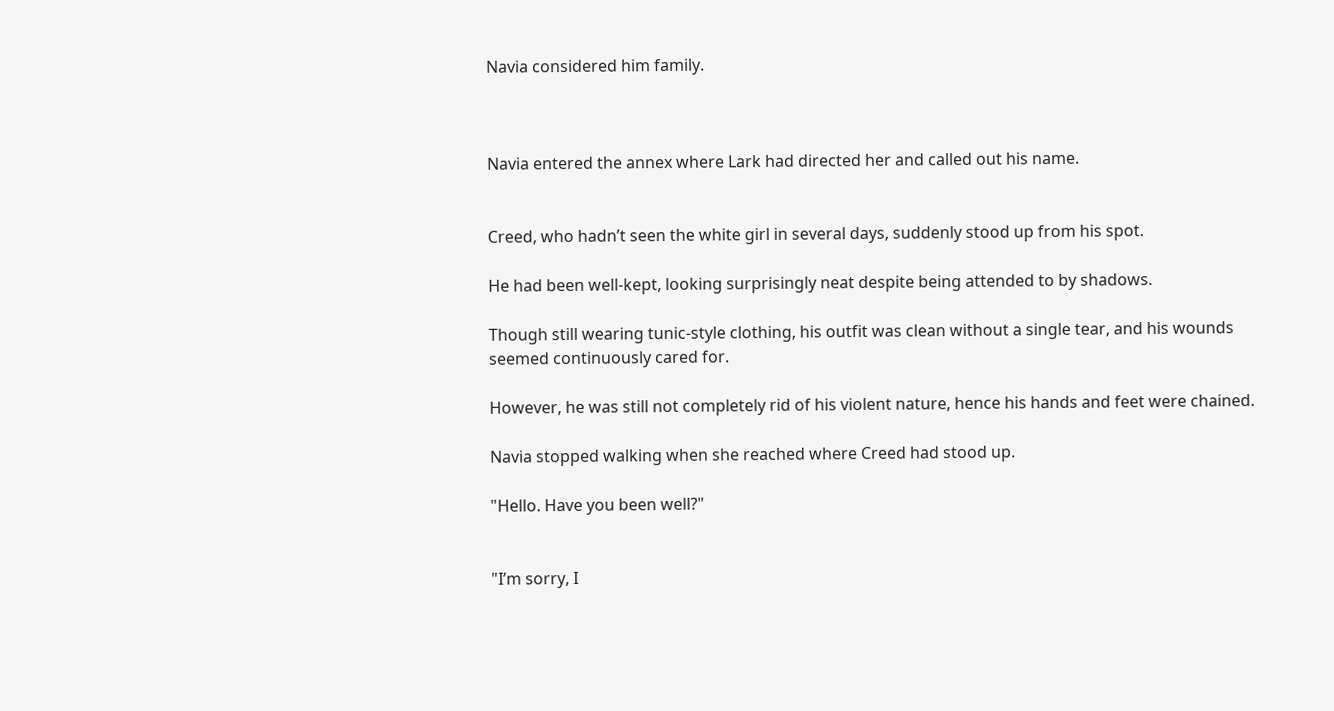Navia considered him family.



Navia entered the annex where Lark had directed her and called out his name.


Creed, who hadn’t seen the white girl in several days, suddenly stood up from his spot.

He had been well-kept, looking surprisingly neat despite being attended to by shadows.

Though still wearing tunic-style clothing, his outfit was clean without a single tear, and his wounds seemed continuously cared for.

However, he was still not completely rid of his violent nature, hence his hands and feet were chained.

Navia stopped walking when she reached where Creed had stood up.

"Hello. Have you been well?"


"I’m sorry, I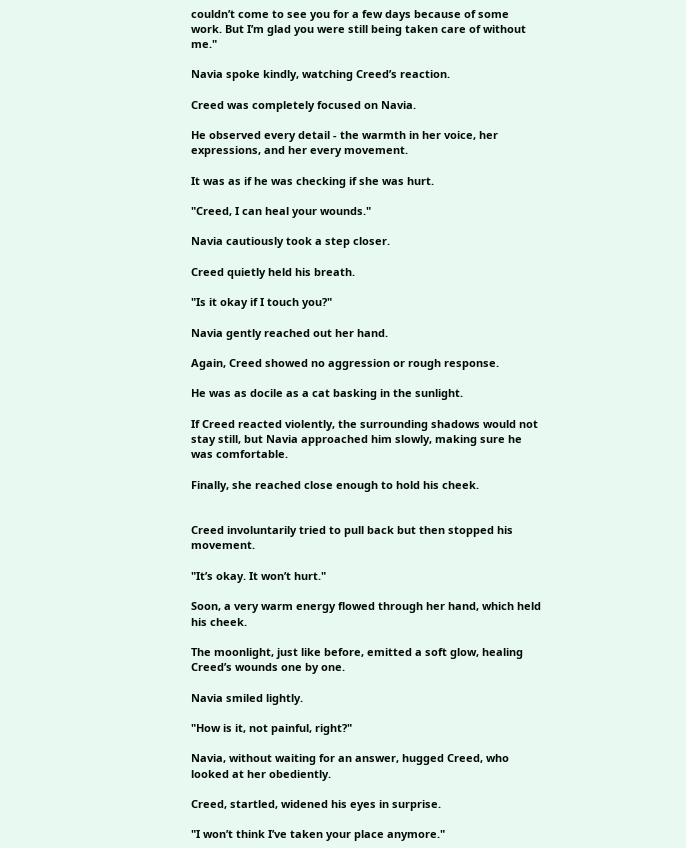couldn’t come to see you for a few days because of some work. But I’m glad you were still being taken care of without me."

Navia spoke kindly, watching Creed’s reaction.

Creed was completely focused on Navia.

He observed every detail - the warmth in her voice, her expressions, and her every movement.

It was as if he was checking if she was hurt.

"Creed, I can heal your wounds."

Navia cautiously took a step closer.

Creed quietly held his breath.

"Is it okay if I touch you?"

Navia gently reached out her hand.

Again, Creed showed no aggression or rough response.

He was as docile as a cat basking in the sunlight.

If Creed reacted violently, the surrounding shadows would not stay still, but Navia approached him slowly, making sure he was comfortable.

Finally, she reached close enough to hold his cheek.


Creed involuntarily tried to pull back but then stopped his movement.

"It’s okay. It won’t hurt."

Soon, a very warm energy flowed through her hand, which held his cheek.

The moonlight, just like before, emitted a soft glow, healing Creed’s wounds one by one.

Navia smiled lightly.

"How is it, not painful, right?"

Navia, without waiting for an answer, hugged Creed, who looked at her obediently.

Creed, startled, widened his eyes in surprise.

"I won’t think I’ve taken your place anymore."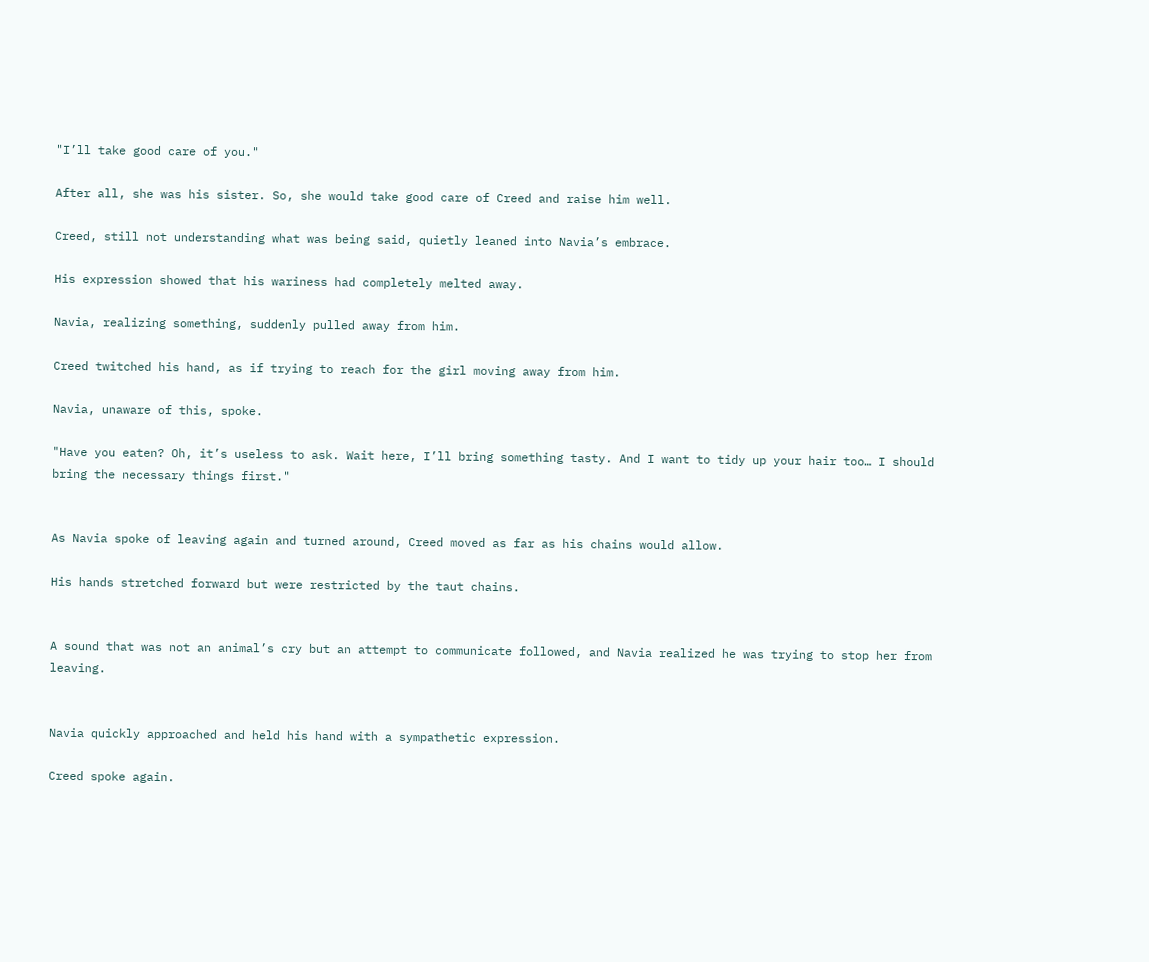"I’ll take good care of you."

After all, she was his sister. So, she would take good care of Creed and raise him well.

Creed, still not understanding what was being said, quietly leaned into Navia’s embrace.

His expression showed that his wariness had completely melted away.

Navia, realizing something, suddenly pulled away from him.

Creed twitched his hand, as if trying to reach for the girl moving away from him.

Navia, unaware of this, spoke.

"Have you eaten? Oh, it’s useless to ask. Wait here, I’ll bring something tasty. And I want to tidy up your hair too… I should bring the necessary things first."


As Navia spoke of leaving again and turned around, Creed moved as far as his chains would allow.

His hands stretched forward but were restricted by the taut chains.


A sound that was not an animal’s cry but an attempt to communicate followed, and Navia realized he was trying to stop her from leaving.


Navia quickly approached and held his hand with a sympathetic expression.

Creed spoke again.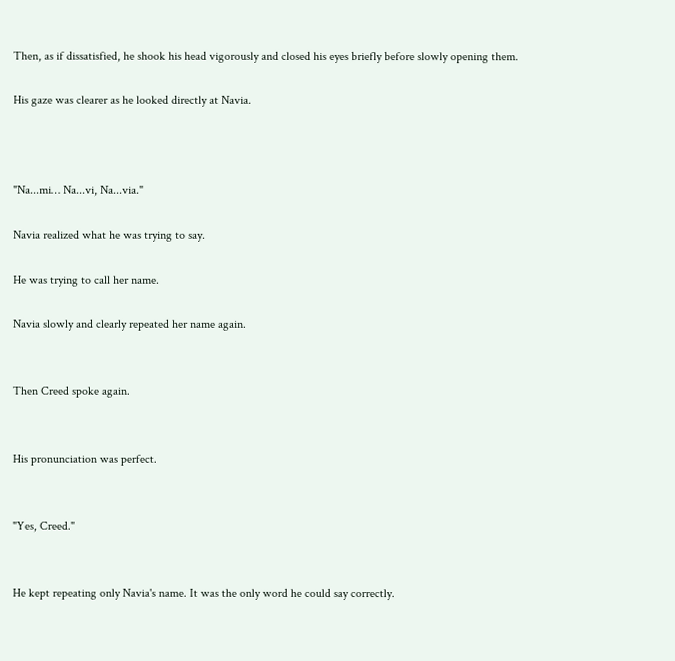Then, as if dissatisfied, he shook his head vigorously and closed his eyes briefly before slowly opening them.

His gaze was clearer as he looked directly at Navia.



"Na...mi… Na...vi, Na...via."

Navia realized what he was trying to say.

He was trying to call her name.

Navia slowly and clearly repeated her name again.


Then Creed spoke again.


His pronunciation was perfect.


"Yes, Creed."


He kept repeating only Navia's name. It was the only word he could say correctly.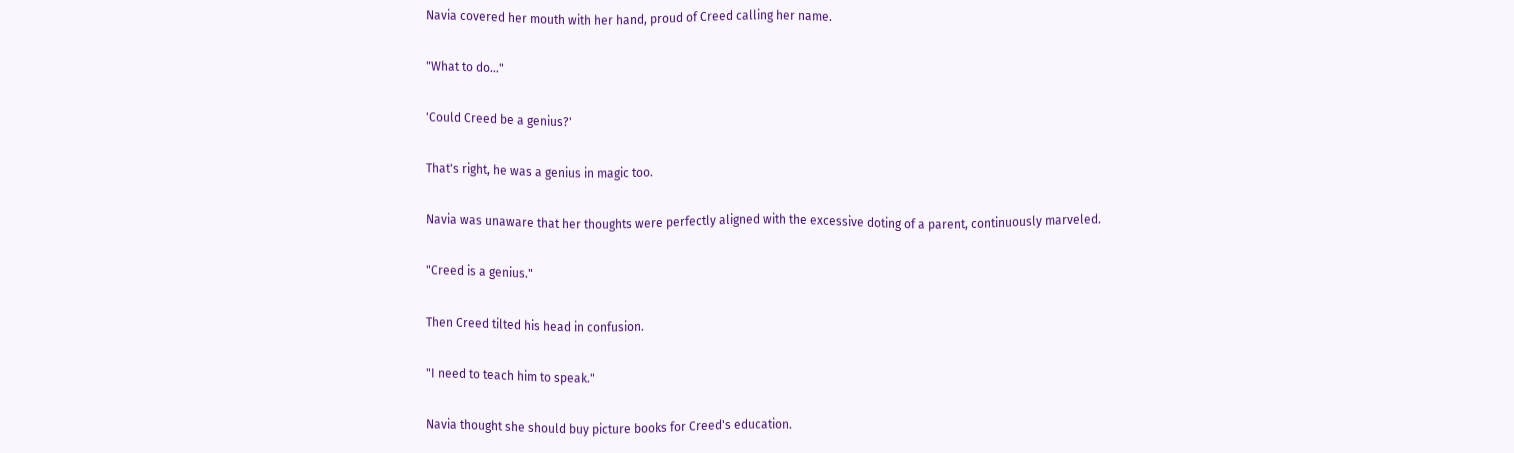Navia covered her mouth with her hand, proud of Creed calling her name.

"What to do…"

'Could Creed be a genius?'

That's right, he was a genius in magic too.

Navia was unaware that her thoughts were perfectly aligned with the excessive doting of a parent, continuously marveled.

"Creed is a genius."

Then Creed tilted his head in confusion.

"I need to teach him to speak."

Navia thought she should buy picture books for Creed's education.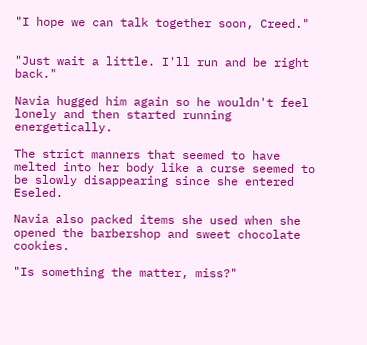"I hope we can talk together soon, Creed."


"Just wait a little. I'll run and be right back."

Navia hugged him again so he wouldn't feel lonely and then started running energetically.

The strict manners that seemed to have melted into her body like a curse seemed to be slowly disappearing since she entered Eseled.

Navia also packed items she used when she opened the barbershop and sweet chocolate cookies.

"Is something the matter, miss?"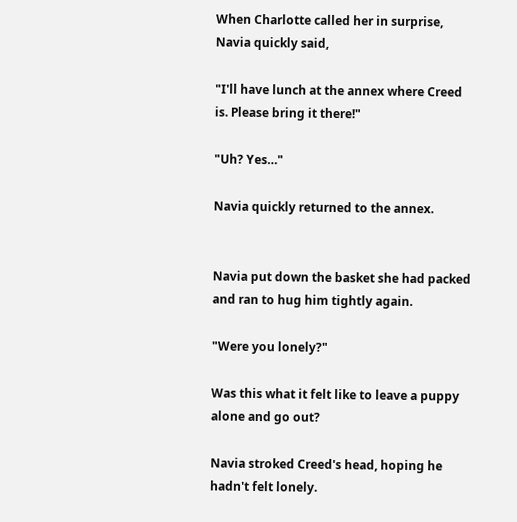When Charlotte called her in surprise, Navia quickly said,

"I'll have lunch at the annex where Creed is. Please bring it there!"

"Uh? Yes…"

Navia quickly returned to the annex.


Navia put down the basket she had packed and ran to hug him tightly again.

"Were you lonely?"

Was this what it felt like to leave a puppy alone and go out?

Navia stroked Creed's head, hoping he hadn't felt lonely.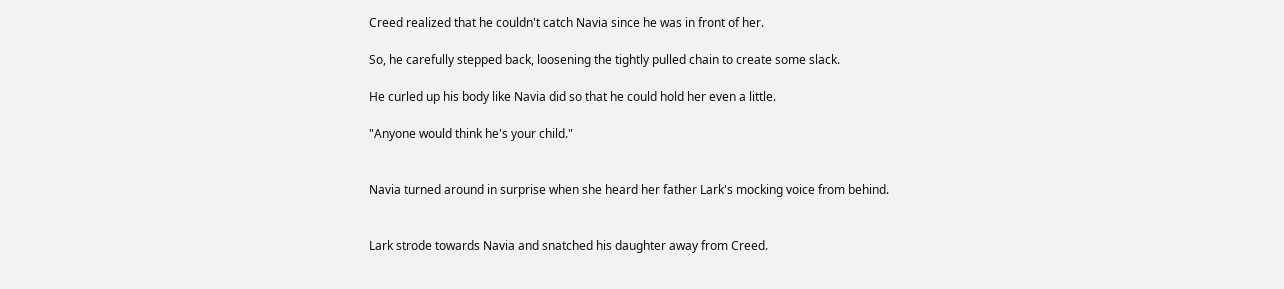Creed realized that he couldn't catch Navia since he was in front of her.

So, he carefully stepped back, loosening the tightly pulled chain to create some slack.

He curled up his body like Navia did so that he could hold her even a little.

"Anyone would think he's your child."


Navia turned around in surprise when she heard her father Lark's mocking voice from behind.


Lark strode towards Navia and snatched his daughter away from Creed.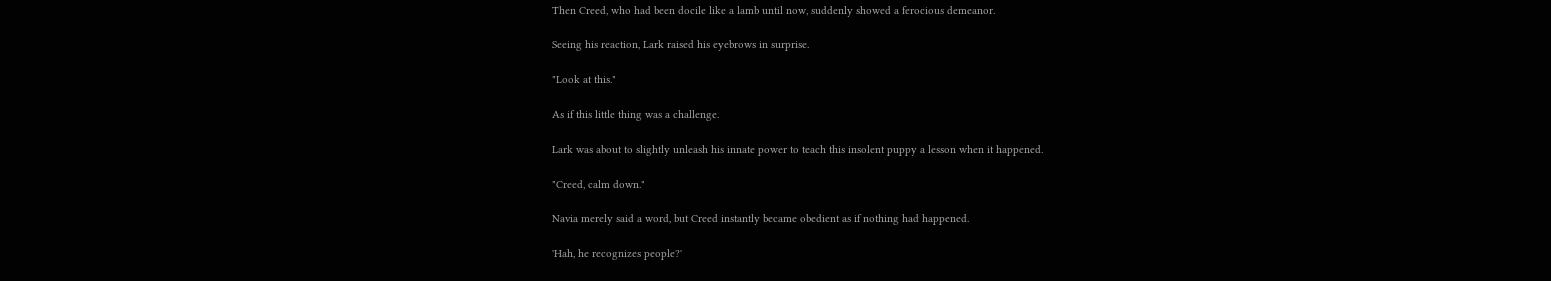Then Creed, who had been docile like a lamb until now, suddenly showed a ferocious demeanor.

Seeing his reaction, Lark raised his eyebrows in surprise.

"Look at this."

As if this little thing was a challenge.

Lark was about to slightly unleash his innate power to teach this insolent puppy a lesson when it happened.

"Creed, calm down."

Navia merely said a word, but Creed instantly became obedient as if nothing had happened.

'Hah, he recognizes people?'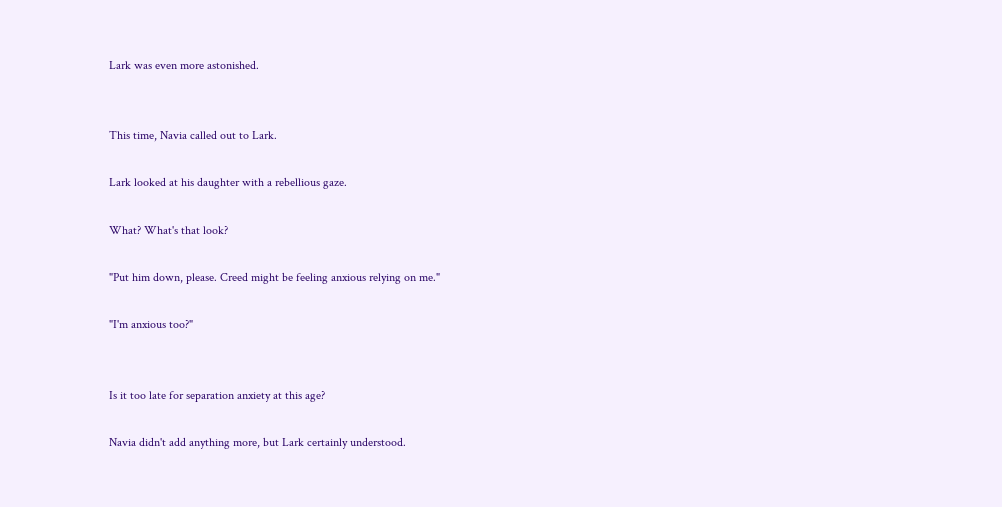Lark was even more astonished.


This time, Navia called out to Lark.

Lark looked at his daughter with a rebellious gaze.

What? What's that look?

"Put him down, please. Creed might be feeling anxious relying on me."

"I'm anxious too?"


Is it too late for separation anxiety at this age?

Navia didn't add anything more, but Lark certainly understood.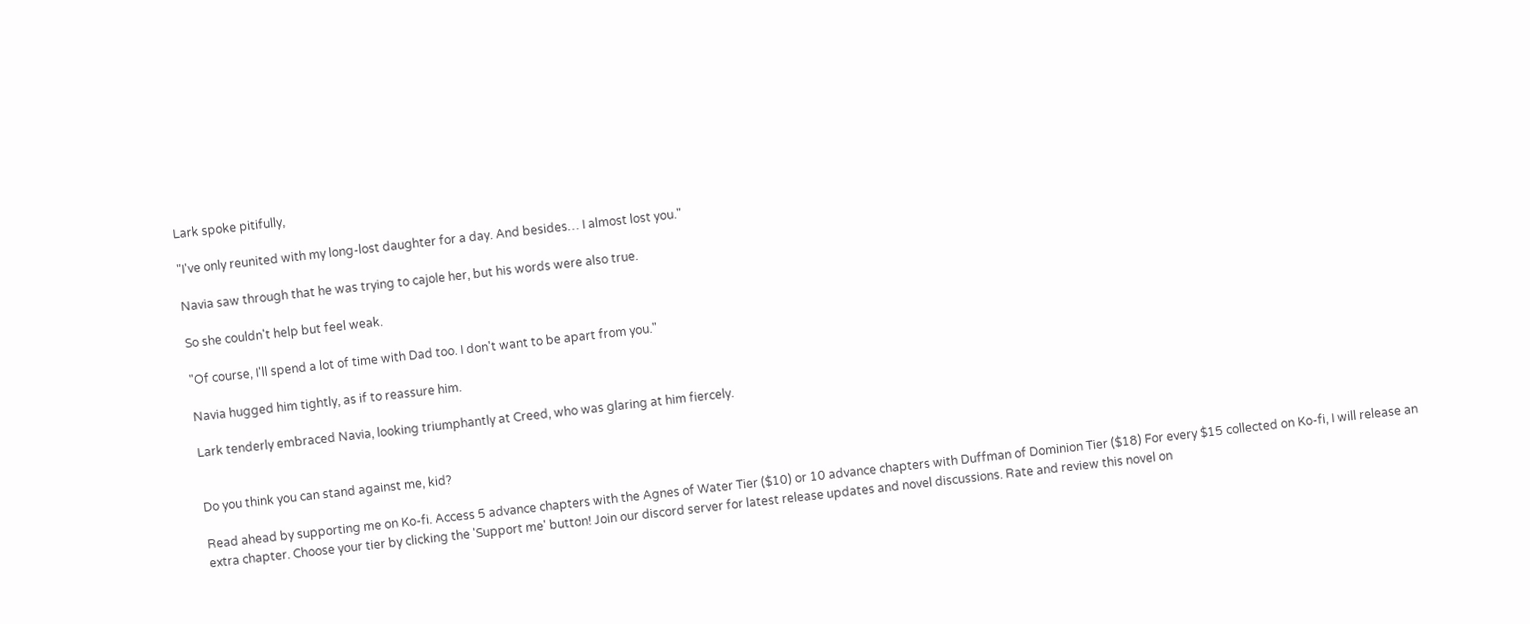Lark spoke pitifully,

"I've only reunited with my long-lost daughter for a day. And besides… I almost lost you."

Navia saw through that he was trying to cajole her, but his words were also true.

So she couldn't help but feel weak.

"Of course, I'll spend a lot of time with Dad too. I don't want to be apart from you."

Navia hugged him tightly, as if to reassure him.

Lark tenderly embraced Navia, looking triumphantly at Creed, who was glaring at him fiercely.


Do you think you can stand against me, kid?

Read ahead by supporting me on Ko-fi. Access 5 advance chapters with the Agnes of Water Tier ($10) or 10 advance chapters with Duffman of Dominion Tier ($18) For every $15 collected on Ko-fi, I will release an extra chapter. Choose your tier by clicking the 'Support me' button! Join our discord server for latest release updates and novel discussions. Rate and review this novel on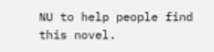NU to help people find this novel.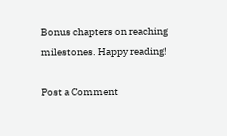Bonus chapters on reaching milestones. Happy reading!

Post a Comment